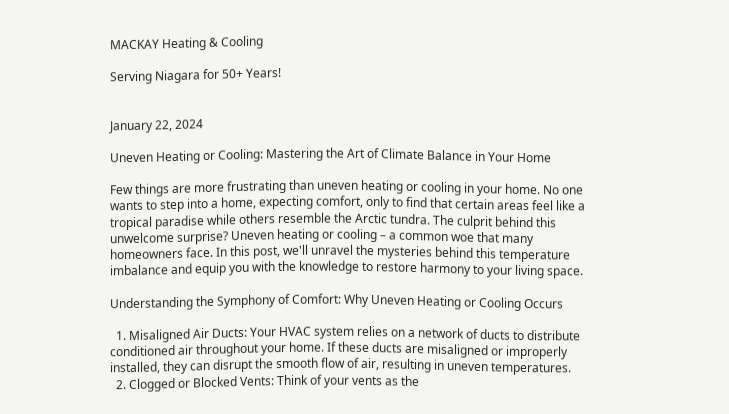MACKAY Heating & Cooling

Serving Niagara for 50+ Years!


January 22, 2024

Uneven Heating or Cooling: Mastering the Art of Climate Balance in Your Home

Few things are more frustrating than uneven heating or cooling in your home. No one wants to step into a home, expecting comfort, only to find that certain areas feel like a tropical paradise while others resemble the Arctic tundra. The culprit behind this unwelcome surprise? Uneven heating or cooling – a common woe that many homeowners face. In this post, we'll unravel the mysteries behind this temperature imbalance and equip you with the knowledge to restore harmony to your living space.

Understanding the Symphony of Comfort: Why Uneven Heating or Cooling Occurs

  1. Misaligned Air Ducts: Your HVAC system relies on a network of ducts to distribute conditioned air throughout your home. If these ducts are misaligned or improperly installed, they can disrupt the smooth flow of air, resulting in uneven temperatures.
  2. Clogged or Blocked Vents: Think of your vents as the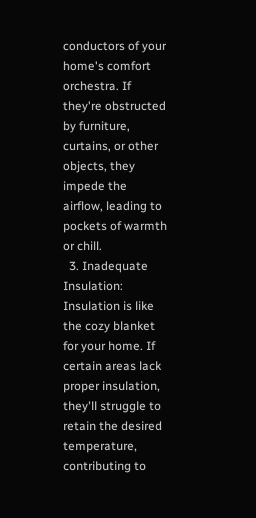conductors of your home's comfort orchestra. If they're obstructed by furniture, curtains, or other objects, they impede the airflow, leading to pockets of warmth or chill.
  3. Inadequate Insulation: Insulation is like the cozy blanket for your home. If certain areas lack proper insulation, they'll struggle to retain the desired temperature, contributing to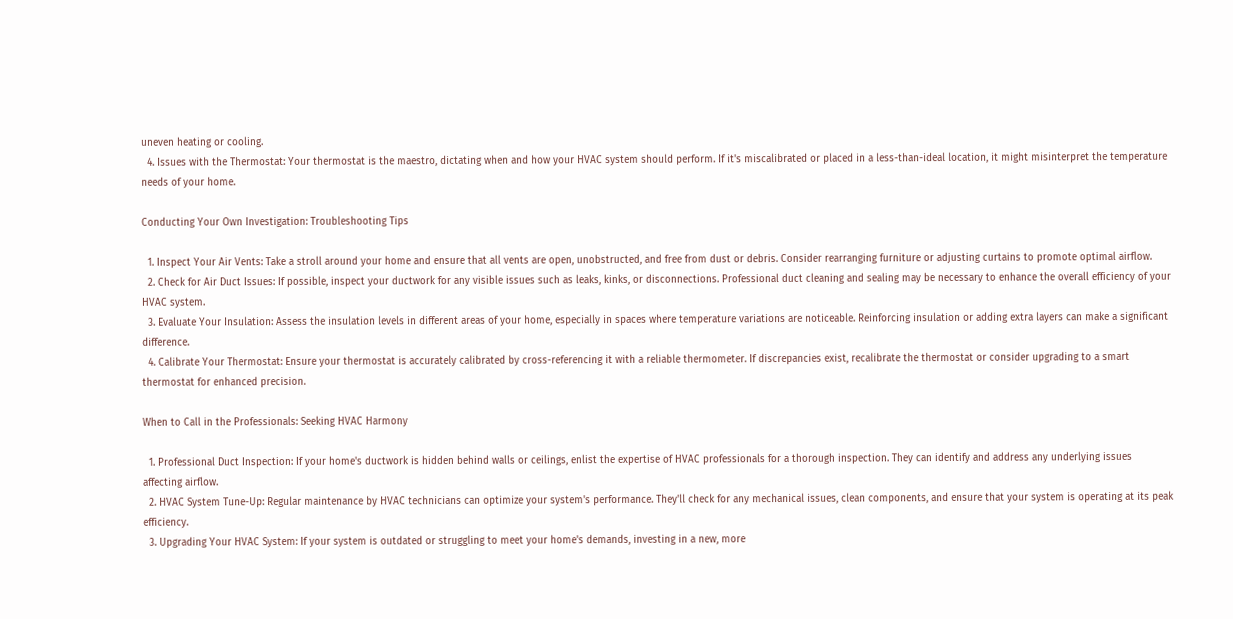uneven heating or cooling.
  4. Issues with the Thermostat: Your thermostat is the maestro, dictating when and how your HVAC system should perform. If it's miscalibrated or placed in a less-than-ideal location, it might misinterpret the temperature needs of your home.

Conducting Your Own Investigation: Troubleshooting Tips

  1. Inspect Your Air Vents: Take a stroll around your home and ensure that all vents are open, unobstructed, and free from dust or debris. Consider rearranging furniture or adjusting curtains to promote optimal airflow.
  2. Check for Air Duct Issues: If possible, inspect your ductwork for any visible issues such as leaks, kinks, or disconnections. Professional duct cleaning and sealing may be necessary to enhance the overall efficiency of your HVAC system.
  3. Evaluate Your Insulation: Assess the insulation levels in different areas of your home, especially in spaces where temperature variations are noticeable. Reinforcing insulation or adding extra layers can make a significant difference.
  4. Calibrate Your Thermostat: Ensure your thermostat is accurately calibrated by cross-referencing it with a reliable thermometer. If discrepancies exist, recalibrate the thermostat or consider upgrading to a smart thermostat for enhanced precision.

When to Call in the Professionals: Seeking HVAC Harmony

  1. Professional Duct Inspection: If your home's ductwork is hidden behind walls or ceilings, enlist the expertise of HVAC professionals for a thorough inspection. They can identify and address any underlying issues affecting airflow.
  2. HVAC System Tune-Up: Regular maintenance by HVAC technicians can optimize your system's performance. They'll check for any mechanical issues, clean components, and ensure that your system is operating at its peak efficiency.
  3. Upgrading Your HVAC System: If your system is outdated or struggling to meet your home's demands, investing in a new, more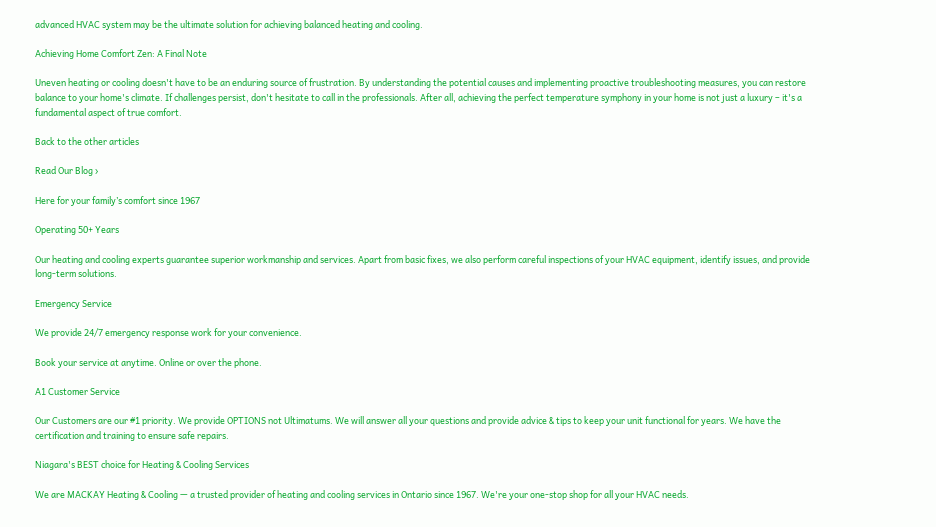advanced HVAC system may be the ultimate solution for achieving balanced heating and cooling.

Achieving Home Comfort Zen: A Final Note

Uneven heating or cooling doesn't have to be an enduring source of frustration. By understanding the potential causes and implementing proactive troubleshooting measures, you can restore balance to your home's climate. If challenges persist, don't hesitate to call in the professionals. After all, achieving the perfect temperature symphony in your home is not just a luxury – it's a fundamental aspect of true comfort.

Back to the other articles

Read Our Blog ›

Here for your family’s comfort since 1967

Operating 50+ Years

Our heating and cooling experts guarantee superior workmanship and services. Apart from basic fixes, we also perform careful inspections of your HVAC equipment, identify issues, and provide long-term solutions.

Emergency Service

We provide 24/7 emergency response work for your convenience.

Book your service at anytime. Online or over the phone.

A1 Customer Service

Our Customers are our #1 priority. We provide OPTIONS not Ultimatums. We will answer all your questions and provide advice & tips to keep your unit functional for years. We have the certification and training to ensure safe repairs.

Niagara's BEST choice for Heating & Cooling Services

We are MACKAY Heating & Cooling — a trusted provider of heating and cooling services in Ontario since 1967. We're your one-stop shop for all your HVAC needs.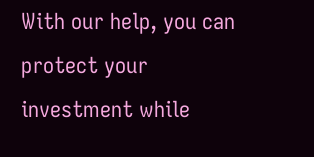With our help, you can protect your investment while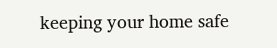keeping your home safe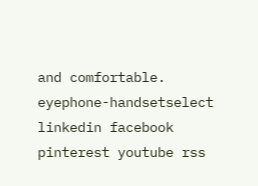and comfortable.
eyephone-handsetselect linkedin facebook pinterest youtube rss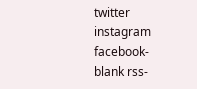twitter instagram facebook-blank rss-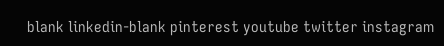blank linkedin-blank pinterest youtube twitter instagram